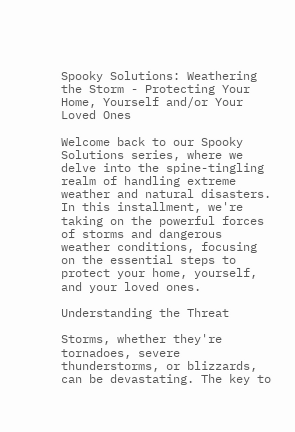Spooky Solutions: Weathering the Storm - Protecting Your Home, Yourself and/or Your Loved Ones

Welcome back to our Spooky Solutions series, where we delve into the spine-tingling realm of handling extreme weather and natural disasters. In this installment, we're taking on the powerful forces of storms and dangerous weather conditions, focusing on the essential steps to protect your home, yourself, and your loved ones.

Understanding the Threat

Storms, whether they're tornadoes, severe thunderstorms, or blizzards, can be devastating. The key to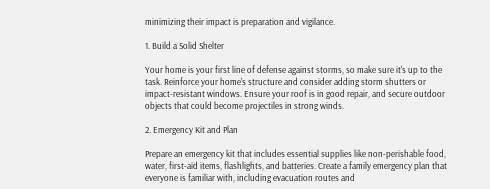minimizing their impact is preparation and vigilance.

1. Build a Solid Shelter

Your home is your first line of defense against storms, so make sure it's up to the task. Reinforce your home's structure and consider adding storm shutters or impact-resistant windows. Ensure your roof is in good repair, and secure outdoor objects that could become projectiles in strong winds.

2. Emergency Kit and Plan

Prepare an emergency kit that includes essential supplies like non-perishable food, water, first-aid items, flashlights, and batteries. Create a family emergency plan that everyone is familiar with, including evacuation routes and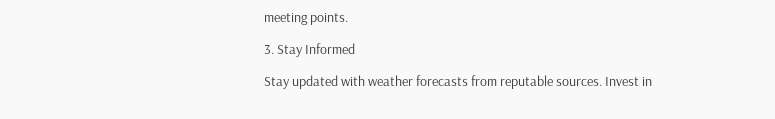meeting points.

3. Stay Informed

Stay updated with weather forecasts from reputable sources. Invest in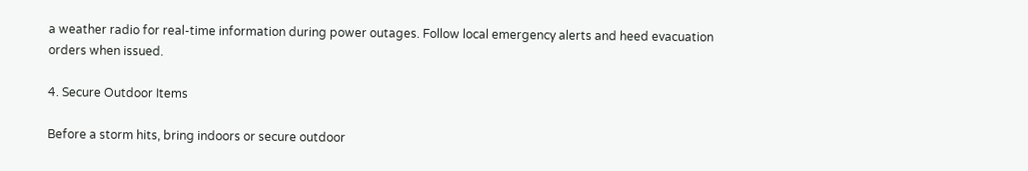a weather radio for real-time information during power outages. Follow local emergency alerts and heed evacuation orders when issued.

4. Secure Outdoor Items

Before a storm hits, bring indoors or secure outdoor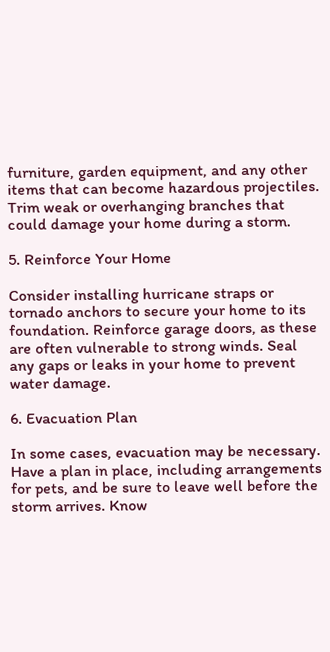furniture, garden equipment, and any other items that can become hazardous projectiles. Trim weak or overhanging branches that could damage your home during a storm.

5. Reinforce Your Home

Consider installing hurricane straps or tornado anchors to secure your home to its foundation. Reinforce garage doors, as these are often vulnerable to strong winds. Seal any gaps or leaks in your home to prevent water damage.

6. Evacuation Plan

In some cases, evacuation may be necessary. Have a plan in place, including arrangements for pets, and be sure to leave well before the storm arrives. Know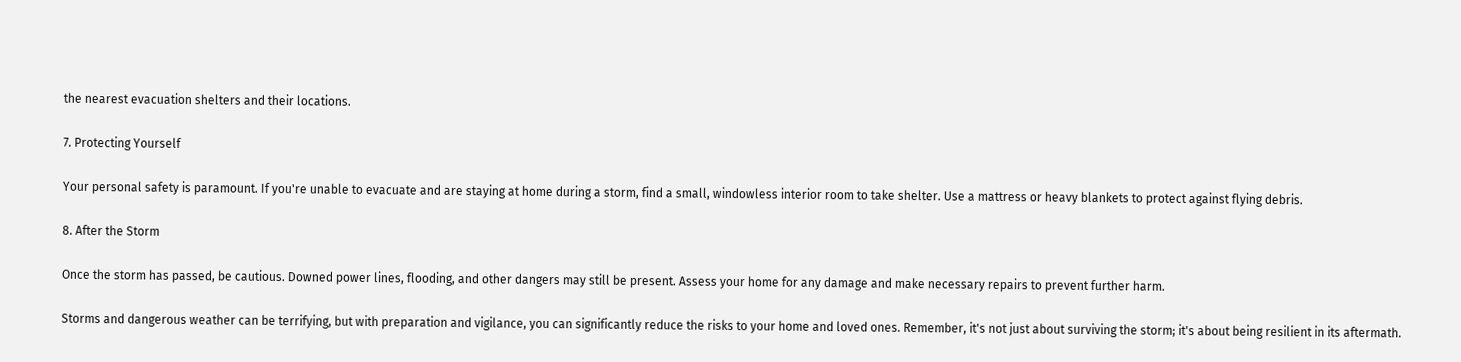the nearest evacuation shelters and their locations.

7. Protecting Yourself

Your personal safety is paramount. If you're unable to evacuate and are staying at home during a storm, find a small, windowless interior room to take shelter. Use a mattress or heavy blankets to protect against flying debris.

8. After the Storm

Once the storm has passed, be cautious. Downed power lines, flooding, and other dangers may still be present. Assess your home for any damage and make necessary repairs to prevent further harm.

Storms and dangerous weather can be terrifying, but with preparation and vigilance, you can significantly reduce the risks to your home and loved ones. Remember, it's not just about surviving the storm; it's about being resilient in its aftermath.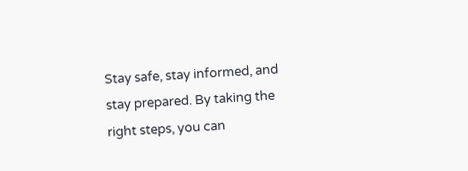Stay safe, stay informed, and stay prepared. By taking the right steps, you can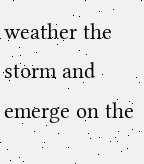weather the storm and emerge on the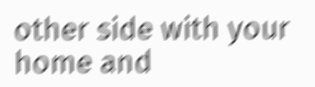other side with your home and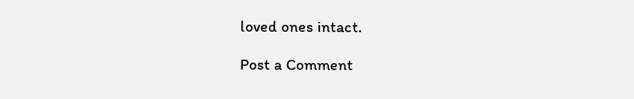loved ones intact.

Post a Comment